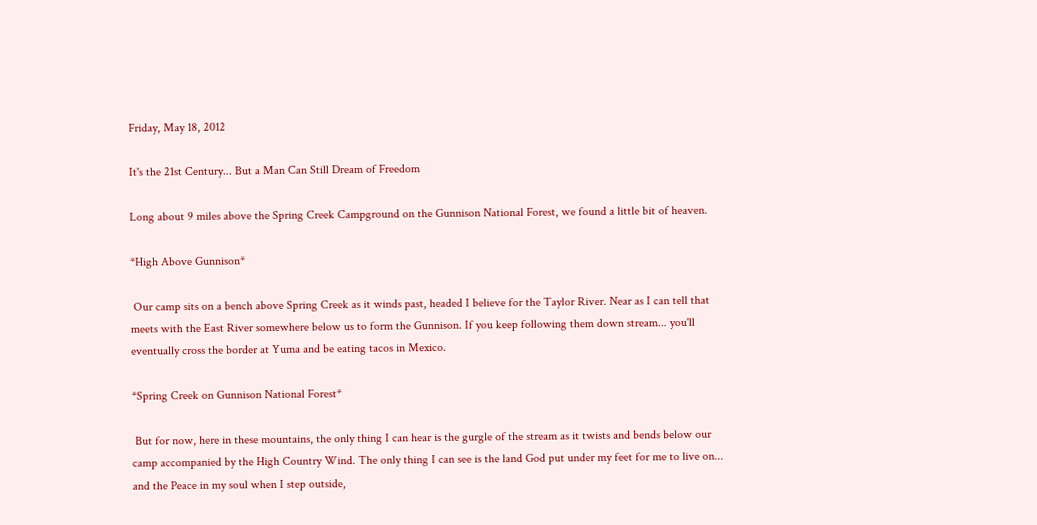Friday, May 18, 2012

It's the 21st Century... But a Man Can Still Dream of Freedom

Long about 9 miles above the Spring Creek Campground on the Gunnison National Forest, we found a little bit of heaven.

*High Above Gunnison*

 Our camp sits on a bench above Spring Creek as it winds past, headed I believe for the Taylor River. Near as I can tell that meets with the East River somewhere below us to form the Gunnison. If you keep following them down stream... you'll eventually cross the border at Yuma and be eating tacos in Mexico.

*Spring Creek on Gunnison National Forest*

 But for now, here in these mountains, the only thing I can hear is the gurgle of the stream as it twists and bends below our camp accompanied by the High Country Wind. The only thing I can see is the land God put under my feet for me to live on... and the Peace in my soul when I step outside,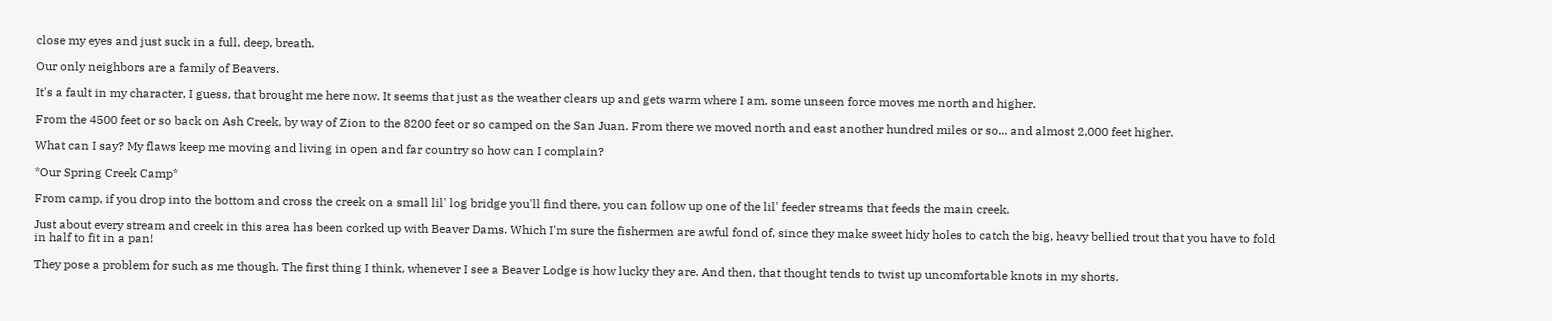close my eyes and just suck in a full, deep, breath.

Our only neighbors are a family of Beavers.

It's a fault in my character, I guess, that brought me here now. It seems that just as the weather clears up and gets warm where I am, some unseen force moves me north and higher.

From the 4500 feet or so back on Ash Creek, by way of Zion to the 8200 feet or so camped on the San Juan. From there we moved north and east another hundred miles or so... and almost 2,000 feet higher.

What can I say? My flaws keep me moving and living in open and far country so how can I complain?

*Our Spring Creek Camp*

From camp, if you drop into the bottom and cross the creek on a small lil' log bridge you'll find there, you can follow up one of the lil' feeder streams that feeds the main creek.

Just about every stream and creek in this area has been corked up with Beaver Dams. Which I'm sure the fishermen are awful fond of, since they make sweet hidy holes to catch the big, heavy bellied trout that you have to fold in half to fit in a pan!

They pose a problem for such as me though. The first thing I think, whenever I see a Beaver Lodge is how lucky they are. And then, that thought tends to twist up uncomfortable knots in my shorts.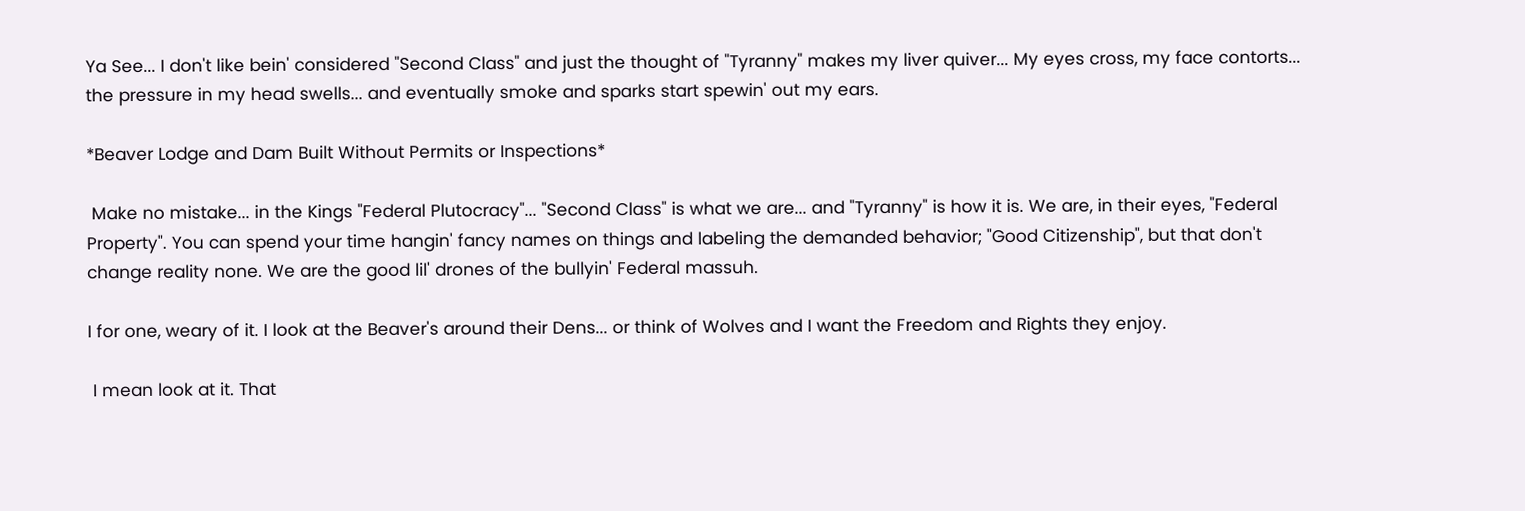Ya See... I don't like bein' considered "Second Class" and just the thought of "Tyranny" makes my liver quiver... My eyes cross, my face contorts... the pressure in my head swells... and eventually smoke and sparks start spewin' out my ears.

*Beaver Lodge and Dam Built Without Permits or Inspections*

 Make no mistake... in the Kings "Federal Plutocracy"... "Second Class" is what we are... and "Tyranny" is how it is. We are, in their eyes, "Federal Property". You can spend your time hangin' fancy names on things and labeling the demanded behavior; "Good Citizenship", but that don't change reality none. We are the good lil' drones of the bullyin' Federal massuh.

I for one, weary of it. I look at the Beaver's around their Dens... or think of Wolves and I want the Freedom and Rights they enjoy.

 I mean look at it. That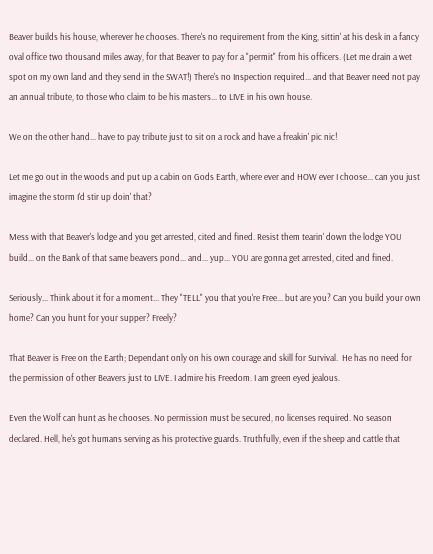Beaver builds his house, wherever he chooses. There's no requirement from the King, sittin' at his desk in a fancy oval office two thousand miles away, for that Beaver to pay for a "permit" from his officers. (Let me drain a wet spot on my own land and they send in the SWAT!) There's no Inspection required... and that Beaver need not pay an annual tribute, to those who claim to be his masters... to LIVE in his own house.

We on the other hand... have to pay tribute just to sit on a rock and have a freakin' pic nic!

Let me go out in the woods and put up a cabin on Gods Earth, where ever and HOW ever I choose... can you just imagine the storm I'd stir up doin' that?

Mess with that Beaver's lodge and you get arrested, cited and fined. Resist them tearin' down the lodge YOU build... on the Bank of that same beavers pond... and... yup... YOU are gonna get arrested, cited and fined.

Seriously... Think about it for a moment... They "TELL" you that you're Free... but are you? Can you build your own home? Can you hunt for your supper? Freely?

That Beaver is Free on the Earth; Dependant only on his own courage and skill for Survival.  He has no need for the permission of other Beavers just to LIVE. I admire his Freedom. I am green eyed jealous.

Even the Wolf can hunt as he chooses. No permission must be secured, no licenses required. No season declared. Hell, he's got humans serving as his protective guards. Truthfully, even if the sheep and cattle that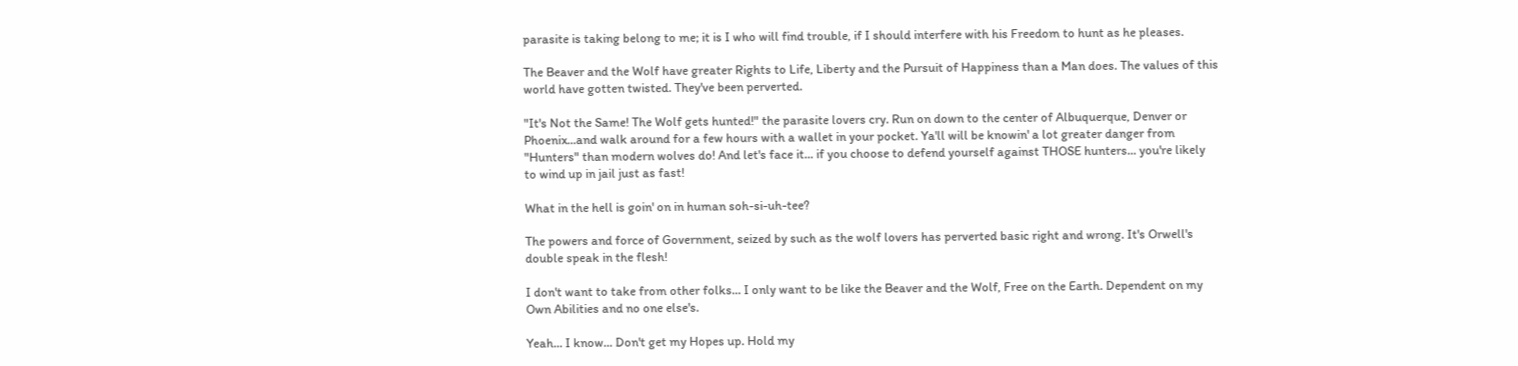parasite is taking belong to me; it is I who will find trouble, if I should interfere with his Freedom to hunt as he pleases.

The Beaver and the Wolf have greater Rights to Life, Liberty and the Pursuit of Happiness than a Man does. The values of this world have gotten twisted. They've been perverted.

"It's Not the Same! The Wolf gets hunted!" the parasite lovers cry. Run on down to the center of Albuquerque, Denver or Phoenix...and walk around for a few hours with a wallet in your pocket. Ya'll will be knowin' a lot greater danger from "Hunters" than modern wolves do! And let's face it... if you choose to defend yourself against THOSE hunters... you're likely to wind up in jail just as fast!

What in the hell is goin' on in human soh-si-uh-tee?

The powers and force of Government, seized by such as the wolf lovers has perverted basic right and wrong. It's Orwell's double speak in the flesh!

I don't want to take from other folks... I only want to be like the Beaver and the Wolf, Free on the Earth. Dependent on my Own Abilities and no one else's.

Yeah... I know... Don't get my Hopes up. Hold my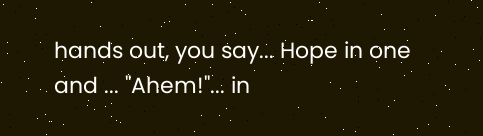hands out, you say... Hope in one and ... "Ahem!"... in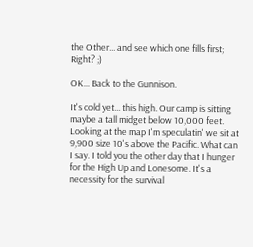the Other... and see which one fills first; Right? ;)

OK... Back to the Gunnison.

It's cold yet... this high. Our camp is sitting maybe a tall midget below 10,000 feet. Looking at the map I'm speculatin' we sit at 9,900 size 10's above the Pacific. What can I say. I told you the other day that I hunger for the High Up and Lonesome. It's a necessity for the survival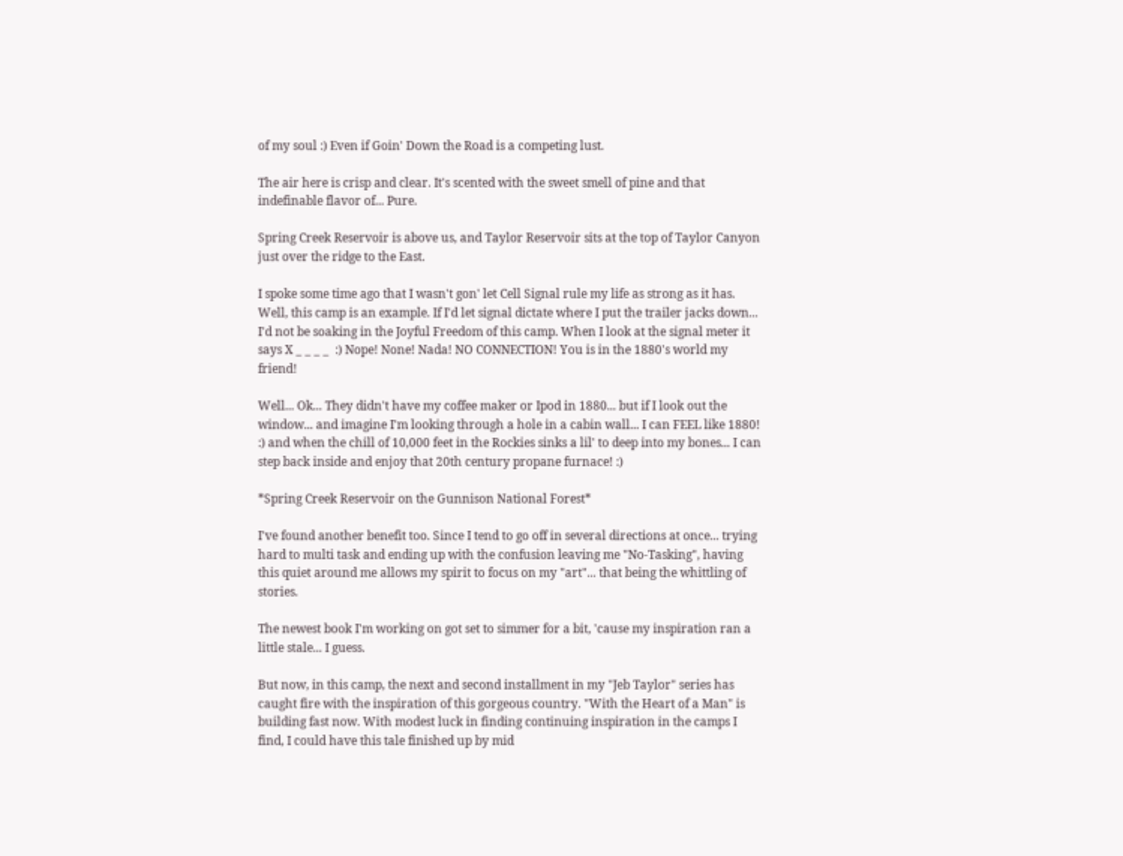of my soul :) Even if Goin' Down the Road is a competing lust.

The air here is crisp and clear. It's scented with the sweet smell of pine and that indefinable flavor of... Pure.

Spring Creek Reservoir is above us, and Taylor Reservoir sits at the top of Taylor Canyon just over the ridge to the East.

I spoke some time ago that I wasn't gon' let Cell Signal rule my life as strong as it has. Well, this camp is an example. If I'd let signal dictate where I put the trailer jacks down... I'd not be soaking in the Joyful Freedom of this camp. When I look at the signal meter it says X _ _ _ _  :) Nope! None! Nada! NO CONNECTION! You is in the 1880's world my friend!

Well... Ok... They didn't have my coffee maker or Ipod in 1880... but if I look out the window... and imagine I'm looking through a hole in a cabin wall... I can FEEL like 1880! :) and when the chill of 10,000 feet in the Rockies sinks a lil' to deep into my bones... I can step back inside and enjoy that 20th century propane furnace! :)

*Spring Creek Reservoir on the Gunnison National Forest*

I've found another benefit too. Since I tend to go off in several directions at once... trying hard to multi task and ending up with the confusion leaving me "No-Tasking", having this quiet around me allows my spirit to focus on my "art"... that being the whittling of stories.

The newest book I'm working on got set to simmer for a bit, 'cause my inspiration ran a little stale... I guess.

But now, in this camp, the next and second installment in my "Jeb Taylor" series has caught fire with the inspiration of this gorgeous country. "With the Heart of a Man" is building fast now. With modest luck in finding continuing inspiration in the camps I find, I could have this tale finished up by mid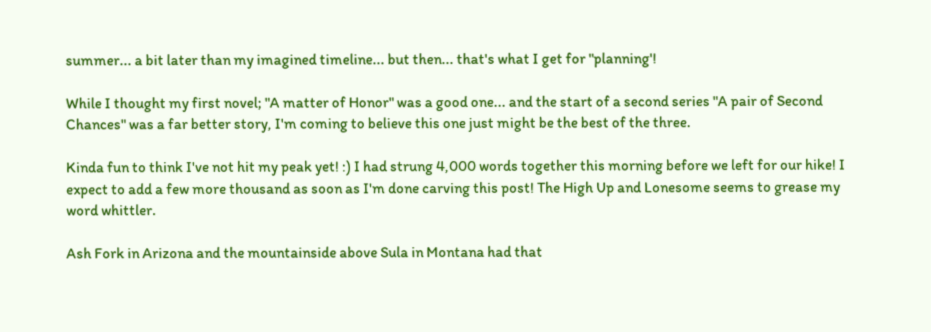summer... a bit later than my imagined timeline... but then... that's what I get for "planning'!

While I thought my first novel; "A matter of Honor" was a good one... and the start of a second series "A pair of Second Chances" was a far better story, I'm coming to believe this one just might be the best of the three.

Kinda fun to think I've not hit my peak yet! :) I had strung 4,000 words together this morning before we left for our hike! I expect to add a few more thousand as soon as I'm done carving this post! The High Up and Lonesome seems to grease my word whittler.

Ash Fork in Arizona and the mountainside above Sula in Montana had that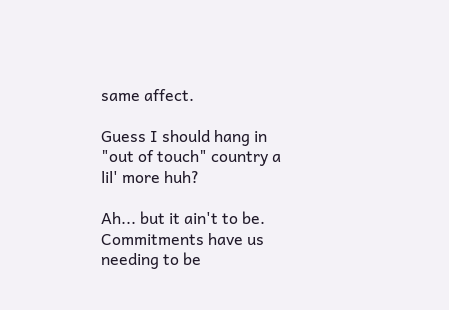same affect.

Guess I should hang in "out of touch" country a lil' more huh?

Ah... but it ain't to be. Commitments have us needing to be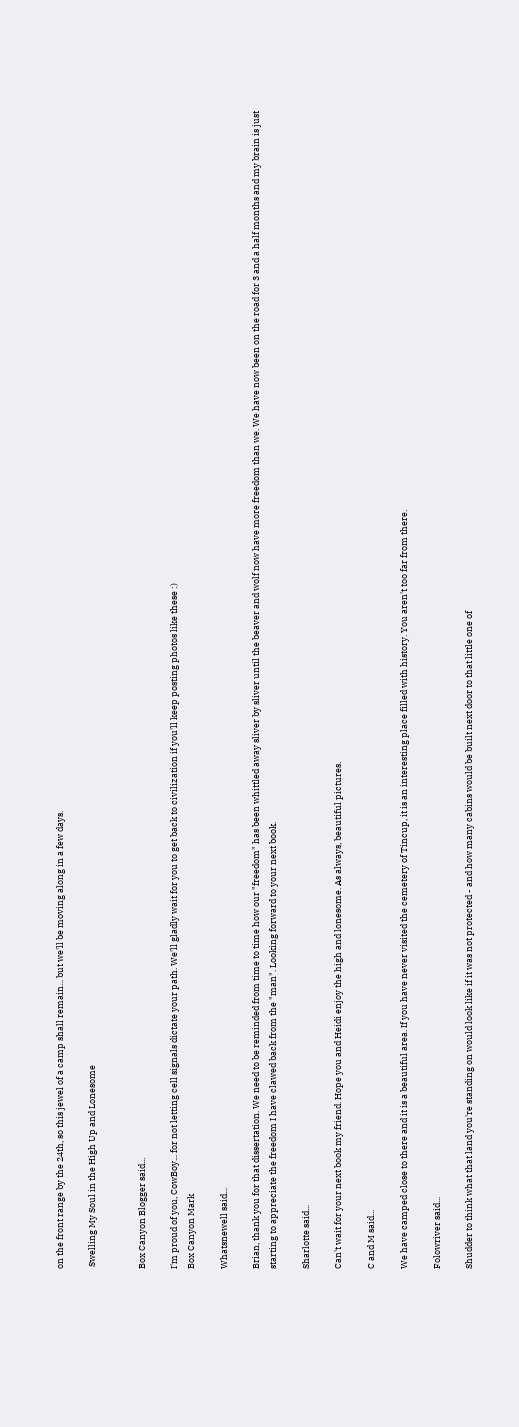on the front range by the 24th, so this jewel of a camp shall remain... but we'll be moving along in a few days.

 Swelling My Soul in the High Up and Lonesome


Box Canyon Blogger said...

I'm proud of you, CowBoy... for not letting cell signals dictate your path. We'll gladly wait for you to get back to civilization if you'll keep posting photos like these :)
Box Canyon Mark

Whatsnewell said...

Brian, thank you for that dissertation. We need to be reminded from time to time how our "freedom" has been whittled away sliver by sliver until the beaver and wolf now have more freedom than we. We have now been on the road for 3 and a half months and my brain is just starting to appreciate the freedom I have clawed back from the "man". Looking forward to your next book.

Sharlotte said...

Can't wait for your next book my friend. Hope you and Heidi enjoy the high and lonesome. As always, beautiful pictures.

C and M said...

We have camped close to there and it is a beautiful area. If you have never visited the cemetery of Tincup, it is an interesting place filled with history. You aren't too far from there.

Folowriver said...

Shudder to think what that land you're standing on would look like if it was not protected - and how many cabins would be built next door to that little one of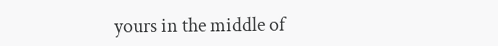yours in the middle of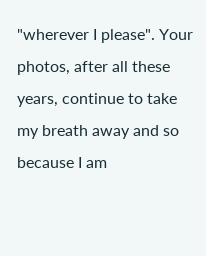"wherever I please". Your photos, after all these years, continue to take my breath away and so because I am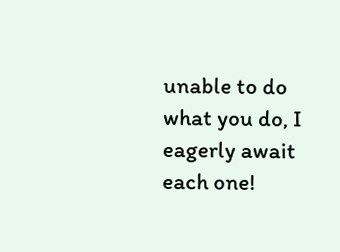unable to do what you do, I eagerly await each one!